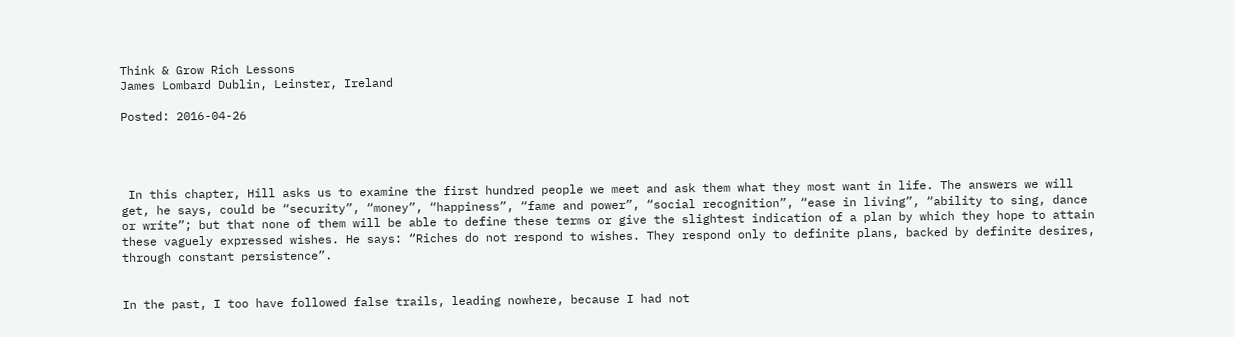Think & Grow Rich Lessons
James Lombard Dublin, Leinster, Ireland

Posted: 2016-04-26




 In this chapter, Hill asks us to examine the first hundred people we meet and ask them what they most want in life. The answers we will get, he says, could be “security”, “money”, “happiness”, “fame and power”, “social recognition”, “ease in living”, “ability to sing, dance or write”; but that none of them will be able to define these terms or give the slightest indication of a plan by which they hope to attain these vaguely expressed wishes. He says: “Riches do not respond to wishes. They respond only to definite plans, backed by definite desires, through constant persistence”.


In the past, I too have followed false trails, leading nowhere, because I had not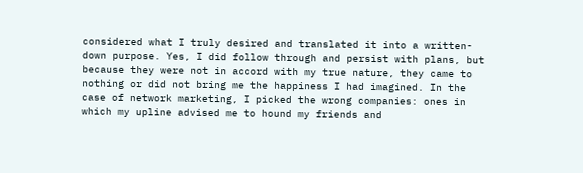considered what I truly desired and translated it into a written-down purpose. Yes, I did follow through and persist with plans, but because they were not in accord with my true nature, they came to nothing or did not bring me the happiness I had imagined. In the case of network marketing, I picked the wrong companies: ones in which my upline advised me to hound my friends and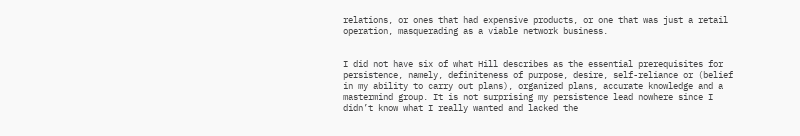relations, or ones that had expensive products, or one that was just a retail operation, masquerading as a viable network business.


I did not have six of what Hill describes as the essential prerequisites for persistence, namely, definiteness of purpose, desire, self-reliance or (belief in my ability to carry out plans), organized plans, accurate knowledge and a mastermind group. It is not surprising my persistence lead nowhere since I didn’t know what I really wanted and lacked the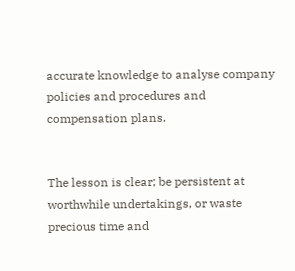accurate knowledge to analyse company policies and procedures and compensation plans.


The lesson is clear; be persistent at worthwhile undertakings, or waste precious time and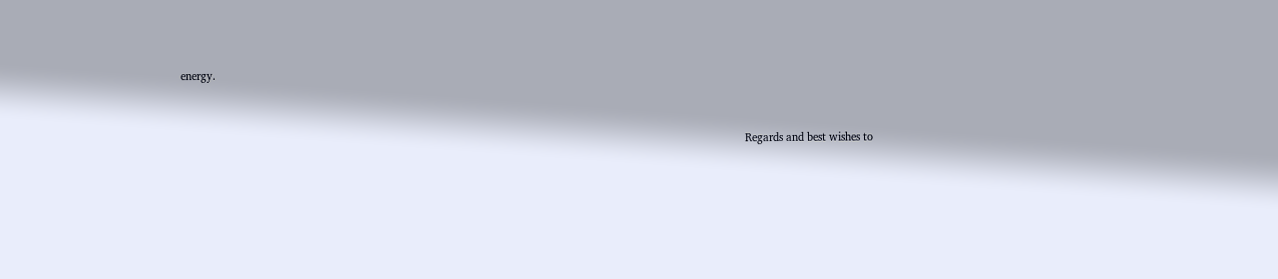energy.


                                                                                                                                                                                            Regards and best wishes to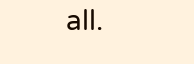all.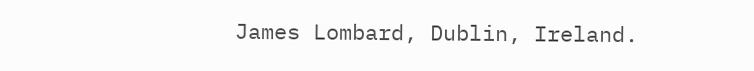James Lombard, Dublin, Ireland.